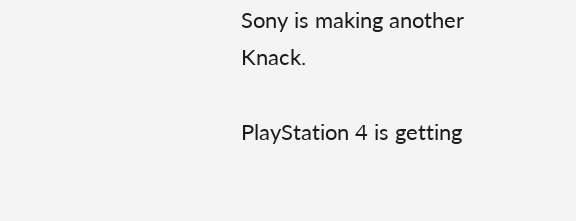Sony is making another Knack.

PlayStation 4 is getting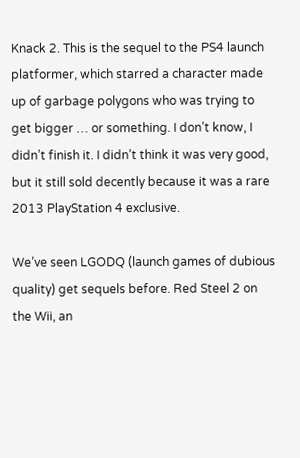Knack 2. This is the sequel to the PS4 launch platformer, which starred a character made up of garbage polygons who was trying to get bigger … or something. I don’t know, I didn’t finish it. I didn’t think it was very good, but it still sold decently because it was a rare 2013 PlayStation 4 exclusive.

We’ve seen LGODQ (launch games of dubious quality) get sequels before. Red Steel 2 on the Wii, an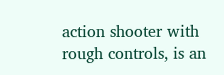action shooter with rough controls, is an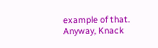example of that. Anyway, Knack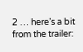2 … here’s a bit from the trailer: